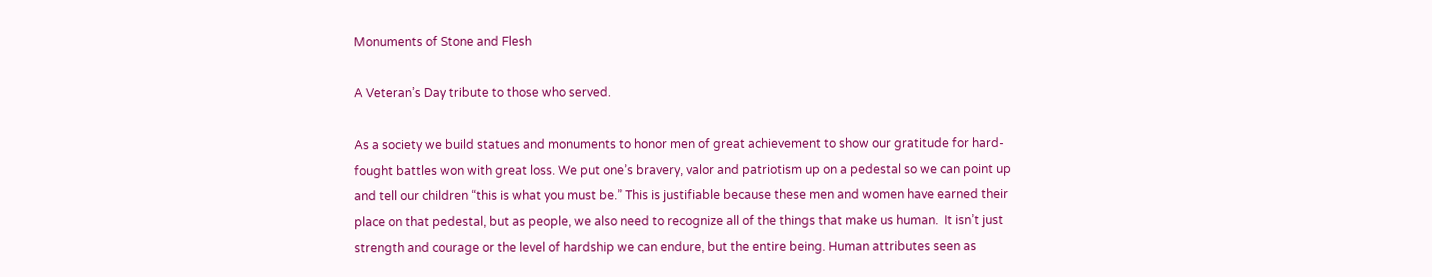Monuments of Stone and Flesh

A Veteran’s Day tribute to those who served.

As a society we build statues and monuments to honor men of great achievement to show our gratitude for hard-fought battles won with great loss. We put one’s bravery, valor and patriotism up on a pedestal so we can point up and tell our children “this is what you must be.” This is justifiable because these men and women have earned their place on that pedestal, but as people, we also need to recognize all of the things that make us human.  It isn’t just strength and courage or the level of hardship we can endure, but the entire being. Human attributes seen as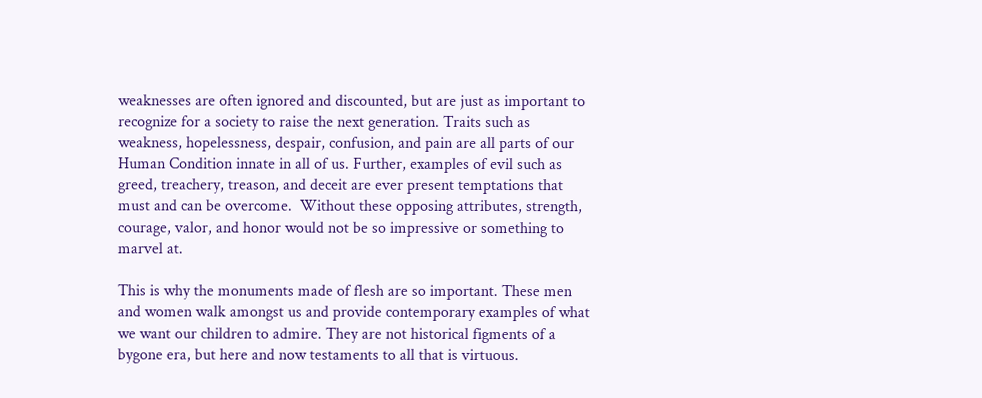weaknesses are often ignored and discounted, but are just as important to recognize for a society to raise the next generation. Traits such as weakness, hopelessness, despair, confusion, and pain are all parts of our Human Condition innate in all of us. Further, examples of evil such as greed, treachery, treason, and deceit are ever present temptations that must and can be overcome.  Without these opposing attributes, strength, courage, valor, and honor would not be so impressive or something to marvel at.

This is why the monuments made of flesh are so important. These men and women walk amongst us and provide contemporary examples of what we want our children to admire. They are not historical figments of a bygone era, but here and now testaments to all that is virtuous.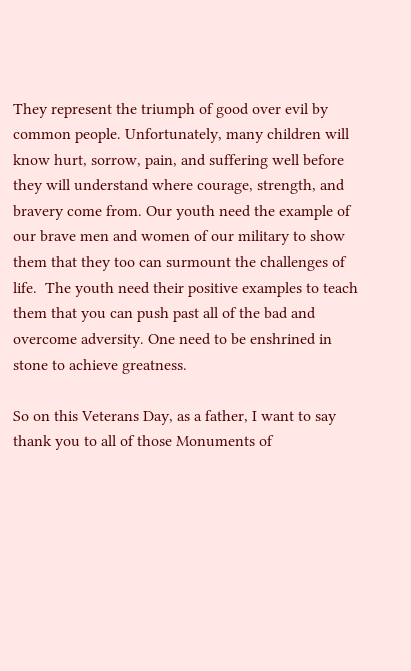They represent the triumph of good over evil by common people. Unfortunately, many children will know hurt, sorrow, pain, and suffering well before they will understand where courage, strength, and bravery come from. Our youth need the example of our brave men and women of our military to show them that they too can surmount the challenges of life.  The youth need their positive examples to teach them that you can push past all of the bad and overcome adversity. One need to be enshrined in stone to achieve greatness.

So on this Veterans Day, as a father, I want to say thank you to all of those Monuments of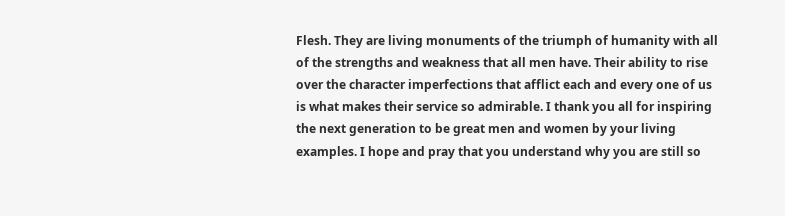Flesh. They are living monuments of the triumph of humanity with all of the strengths and weakness that all men have. Their ability to rise over the character imperfections that afflict each and every one of us is what makes their service so admirable. I thank you all for inspiring the next generation to be great men and women by your living examples. I hope and pray that you understand why you are still so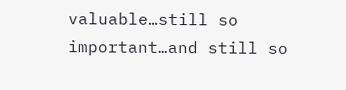valuable…still so important…and still so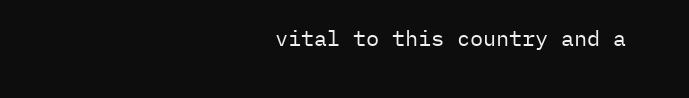vital to this country and a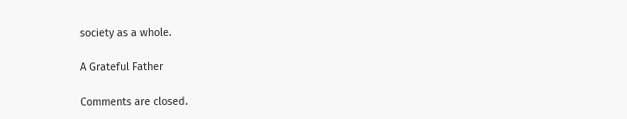society as a whole.

A Grateful Father

Comments are closed.